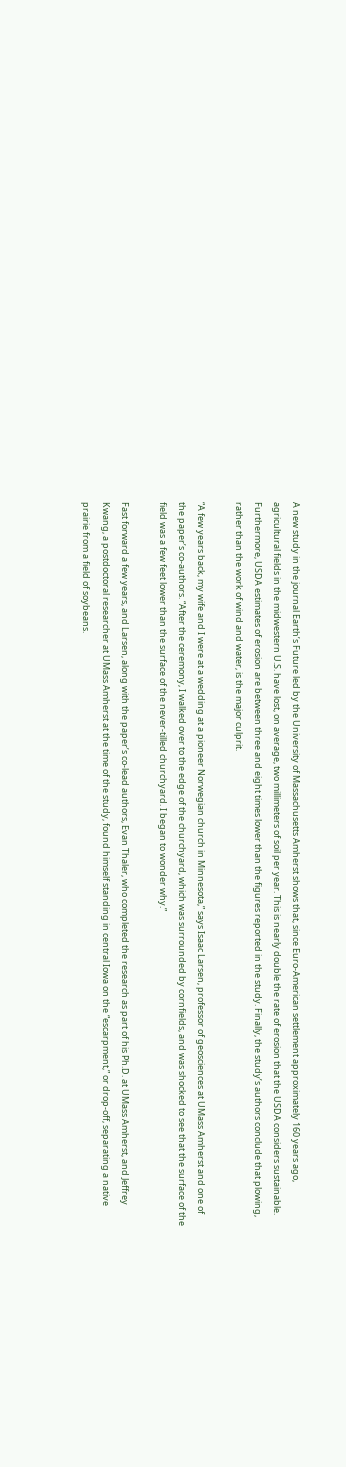A new study in the journal Earth’s Future led by the University of Massachusetts Amherst shows that, since Euro-American settlement approximately 160 years ago, agricultural fields in the midwestern U.S. have lost, on average, two millimeters of soil per year. This is nearly double the rate of erosion that the USDA considers sustainable. Furthermore, USDA estimates of erosion are between three and eight times lower than the figures reported in the study. Finally, the study’s authors conclude that plowing, rather than the work of wind and water, is the major culprit.

“A few years back, my wife and I were at a wedding at a pioneer Norwegian church in Minnesota,” says Isaac Larsen, professor of geosciences at UMass Amherst and one of the paper’s co-authors. “After the ceremony, I walked over to the edge of the churchyard, which was surrounded by cornfields, and was shocked to see that the surface of the field was a few feet lower than the surface of the never-tilled churchyard. I began to wonder why.”

Fast forward a few years, and Larsen, along with the paper’s co-lead authors, Evan Thaler, who completed the research as part of his Ph.D. at UMass Amherst, and Jeffrey Kwang, a postdoctoral researcher at UMass Amherst at the time of the study, found himself standing in central Iowa on the “escarpment,” or drop-off, separating a native prairie from a field of soybeans.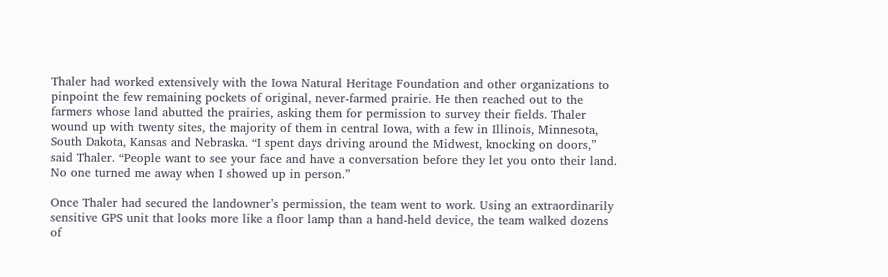Thaler had worked extensively with the Iowa Natural Heritage Foundation and other organizations to pinpoint the few remaining pockets of original, never-farmed prairie. He then reached out to the farmers whose land abutted the prairies, asking them for permission to survey their fields. Thaler wound up with twenty sites, the majority of them in central Iowa, with a few in Illinois, Minnesota, South Dakota, Kansas and Nebraska. “I spent days driving around the Midwest, knocking on doors,” said Thaler. “People want to see your face and have a conversation before they let you onto their land. No one turned me away when I showed up in person.”

Once Thaler had secured the landowner’s permission, the team went to work. Using an extraordinarily sensitive GPS unit that looks more like a floor lamp than a hand-held device, the team walked dozens of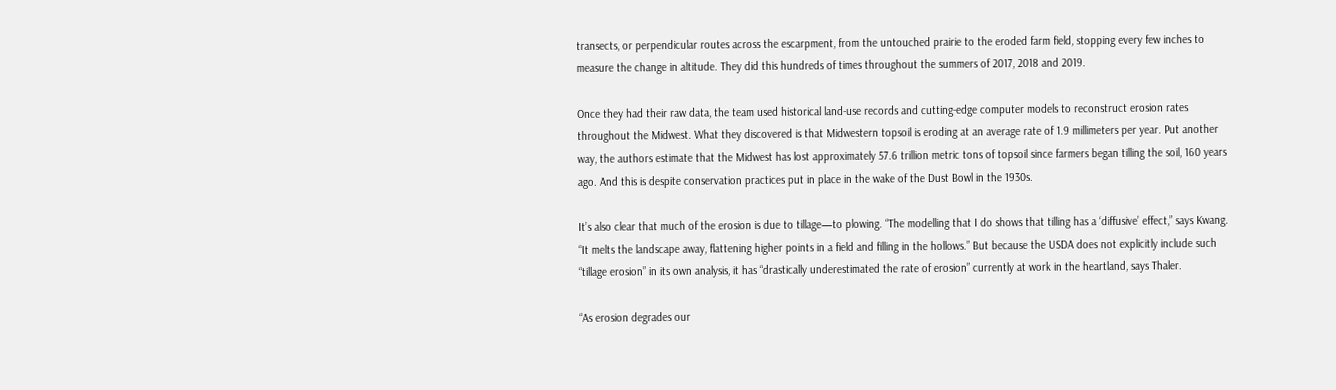transects, or perpendicular routes across the escarpment, from the untouched prairie to the eroded farm field, stopping every few inches to measure the change in altitude. They did this hundreds of times throughout the summers of 2017, 2018 and 2019.

Once they had their raw data, the team used historical land-use records and cutting-edge computer models to reconstruct erosion rates throughout the Midwest. What they discovered is that Midwestern topsoil is eroding at an average rate of 1.9 millimeters per year. Put another way, the authors estimate that the Midwest has lost approximately 57.6 trillion metric tons of topsoil since farmers began tilling the soil, 160 years ago. And this is despite conservation practices put in place in the wake of the Dust Bowl in the 1930s.

It’s also clear that much of the erosion is due to tillage—to plowing. “The modelling that I do shows that tilling has a ‘diffusive’ effect,” says Kwang. “It melts the landscape away, flattening higher points in a field and filling in the hollows.” But because the USDA does not explicitly include such “tillage erosion” in its own analysis, it has “drastically underestimated the rate of erosion” currently at work in the heartland, says Thaler.

“As erosion degrades our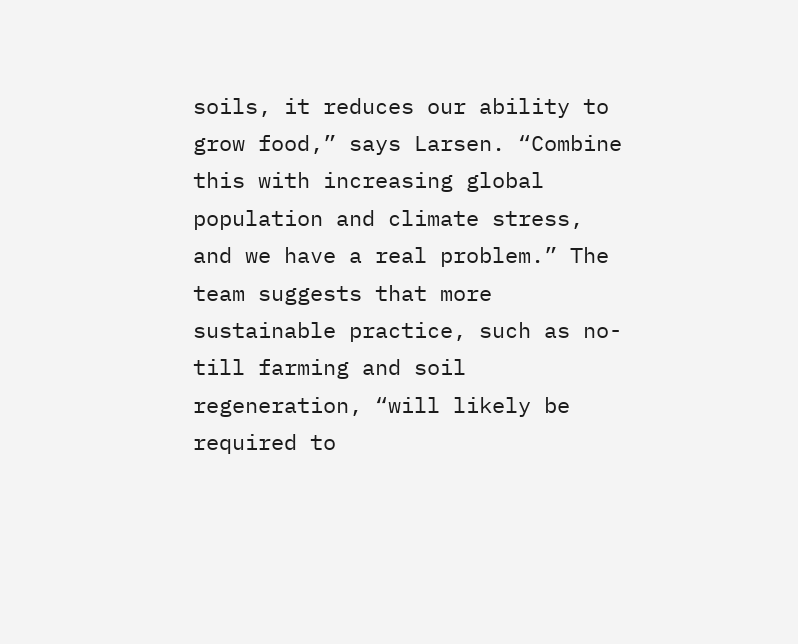soils, it reduces our ability to grow food,” says Larsen. “Combine this with increasing global population and climate stress, and we have a real problem.” The team suggests that more sustainable practice, such as no-till farming and soil regeneration, “will likely be required to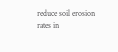reduce soil erosion rates in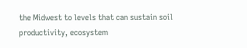the Midwest to levels that can sustain soil productivity, ecosystem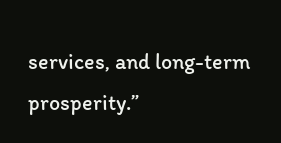services, and long-term prosperity.”